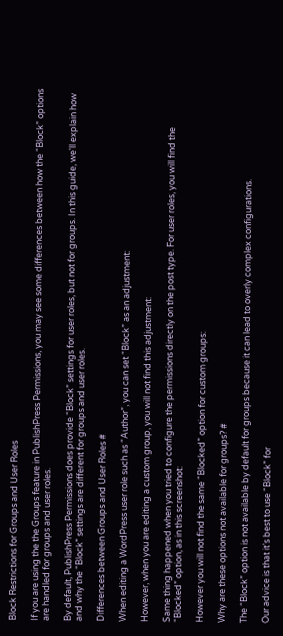Block Restrictions for Groups and User Roles

If you are using the the Groups feature in PublishPress Permissions, you may see some differences between how the “Block” options are handled for groups and user roles.

By default, PublishPress Permissions does provide “Block” settings for user roles, but not for groups. In this guide, we'll explain how and why the “Block” settings are different for groups and user roles.

Differences between Groups and User Roles #

When editing a WordPress user role such as “Author”, you can set “Block” as an adjustment:

However, when you are editing a custom group, you will not find this adjustment:

Same thing happened when you tried to configure the permissions directly on the post type. For user roles, you will find the “Blocked” option, as in this screenshot:

However you will not find the same “Blocked” option for custom groups:

Why are these options not available for groups? #

The “Block” option is not available by default for groups because it can lead to overly complex configurations.

Our advice is that it's best to use “Block” for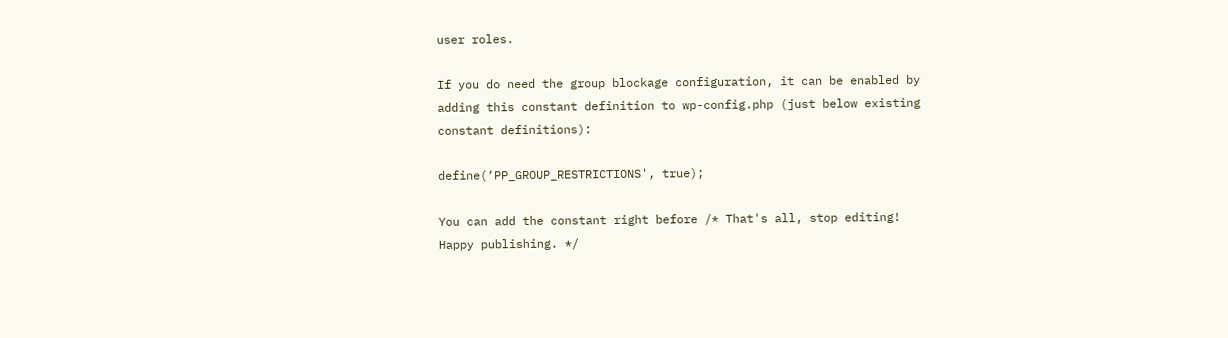user roles.

If you do need the group blockage configuration, it can be enabled by adding this constant definition to wp-config.php (just below existing constant definitions):

define(‘PP_GROUP_RESTRICTIONS', true);

You can add the constant right before /* That's all, stop editing! Happy publishing. */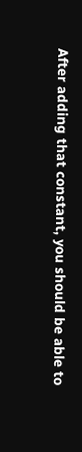After adding that constant, you should be able to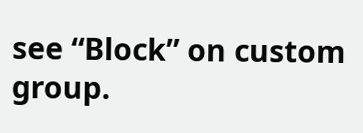see “Block” on custom group.